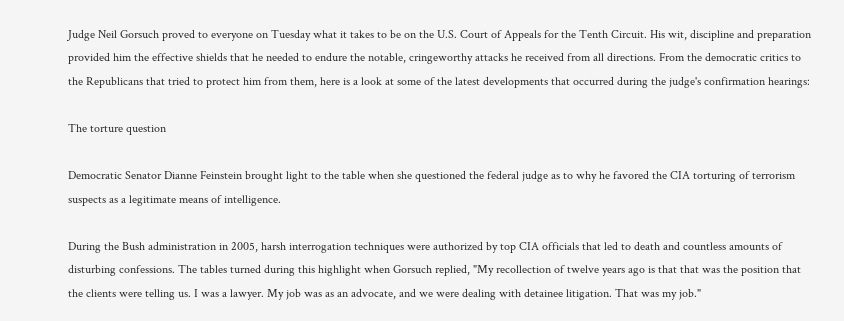Judge Neil Gorsuch proved to everyone on Tuesday what it takes to be on the U.S. Court of Appeals for the Tenth Circuit. His wit, discipline and preparation provided him the effective shields that he needed to endure the notable, cringeworthy attacks he received from all directions. From the democratic critics to the Republicans that tried to protect him from them, here is a look at some of the latest developments that occurred during the judge's confirmation hearings:

The torture question

Democratic Senator Dianne Feinstein brought light to the table when she questioned the federal judge as to why he favored the CIA torturing of terrorism suspects as a legitimate means of intelligence.

During the Bush administration in 2005, harsh interrogation techniques were authorized by top CIA officials that led to death and countless amounts of disturbing confessions. The tables turned during this highlight when Gorsuch replied, "My recollection of twelve years ago is that that was the position that the clients were telling us. I was a lawyer. My job was as an advocate, and we were dealing with detainee litigation. That was my job."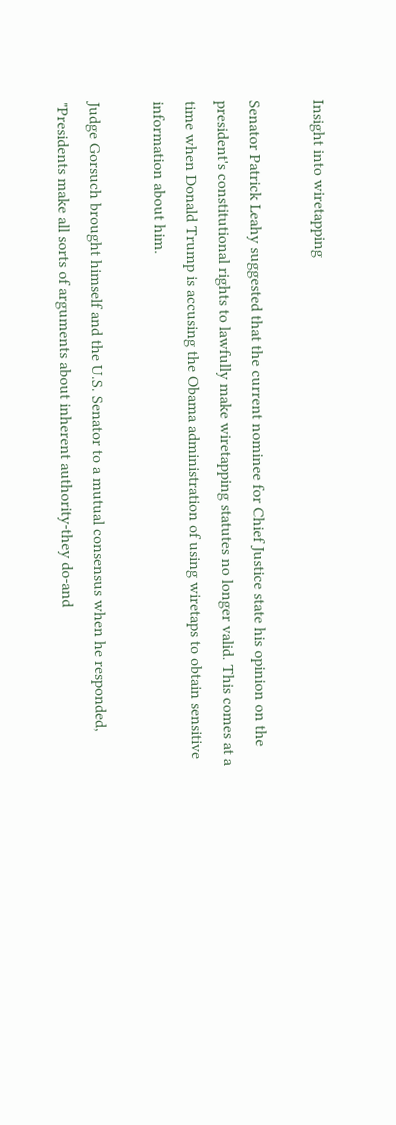Insight into wiretapping

Senator Patrick Leahy suggested that the current nominee for Chief Justice state his opinion on the president's constitutional rights to lawfully make wiretapping statutes no longer valid. This comes at a time when Donald Trump is accusing the Obama administration of using wiretaps to obtain sensitive information about him.

Judge Gorsuch brought himself and the U.S. Senator to a mutual consensus when he responded, "Presidents make all sorts of arguments about inherent authority-they do-and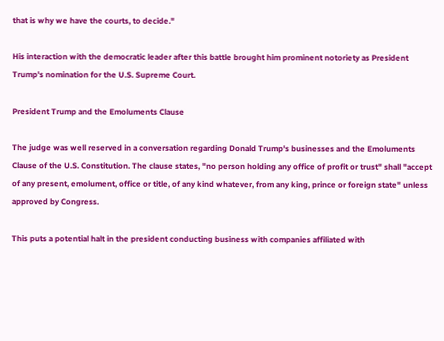that is why we have the courts, to decide."

His interaction with the democratic leader after this battle brought him prominent notoriety as President Trump's nomination for the U.S. Supreme Court.

President Trump and the Emoluments Clause

The judge was well reserved in a conversation regarding Donald Trump's businesses and the Emoluments Clause of the U.S. Constitution. The clause states, "no person holding any office of profit or trust" shall "accept of any present, emolument, office or title, of any kind whatever, from any king, prince or foreign state" unless approved by Congress.

This puts a potential halt in the president conducting business with companies affiliated with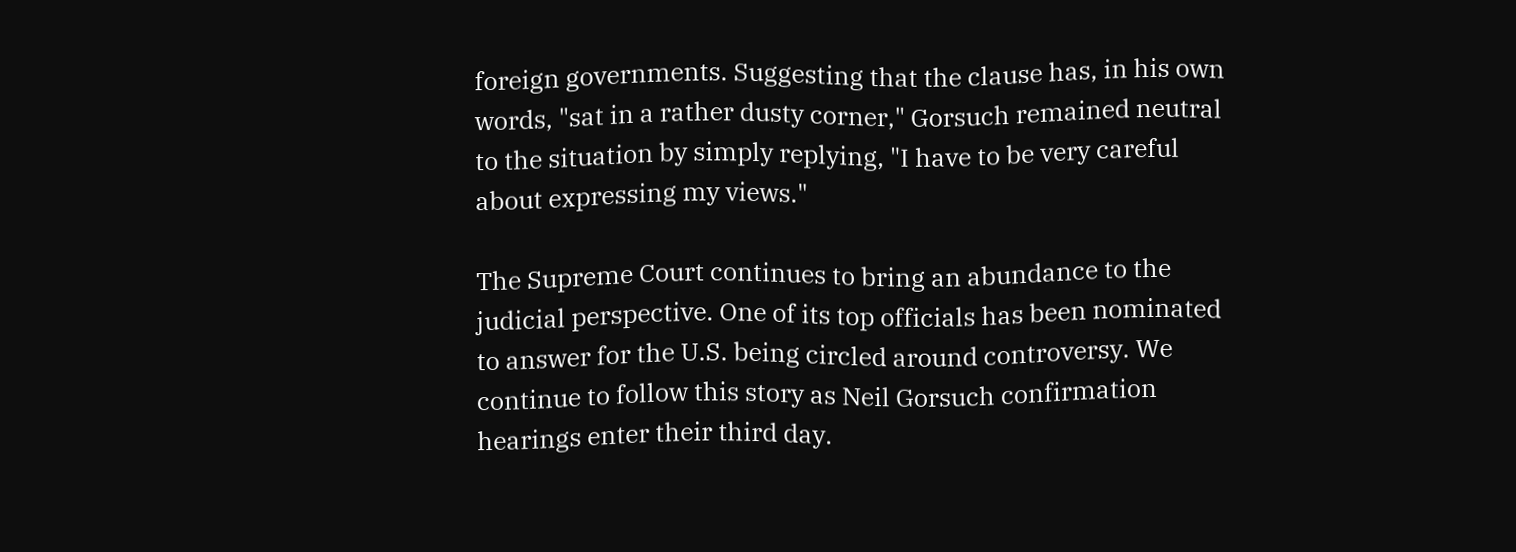foreign governments. Suggesting that the clause has, in his own words, "sat in a rather dusty corner," Gorsuch remained neutral to the situation by simply replying, "I have to be very careful about expressing my views."

The Supreme Court continues to bring an abundance to the judicial perspective. One of its top officials has been nominated to answer for the U.S. being circled around controversy. We continue to follow this story as Neil Gorsuch confirmation hearings enter their third day.